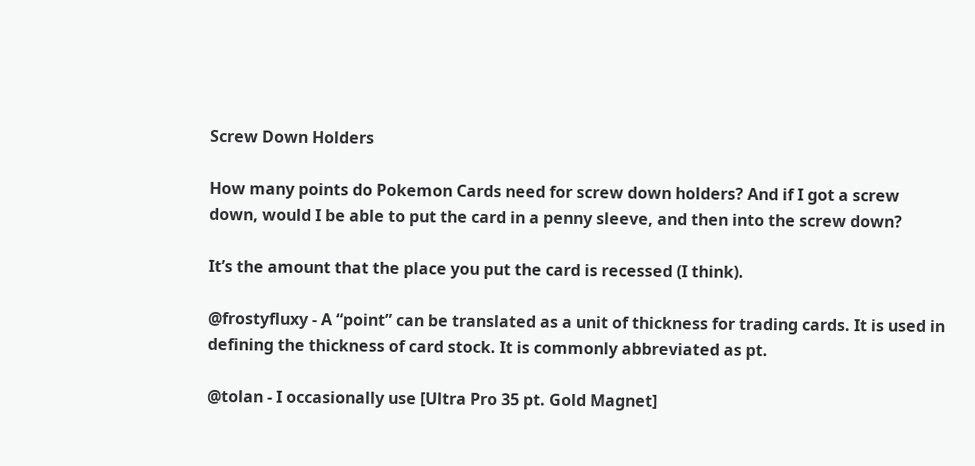Screw Down Holders

How many points do Pokemon Cards need for screw down holders? And if I got a screw down, would I be able to put the card in a penny sleeve, and then into the screw down?

It’s the amount that the place you put the card is recessed (I think).

@frostyfluxy - A “point” can be translated as a unit of thickness for trading cards. It is used in defining the thickness of card stock. It is commonly abbreviated as pt.

@tolan - I occasionally use [Ultra Pro 35 pt. Gold Magnet]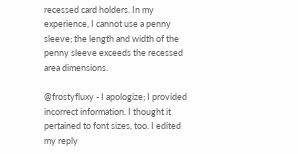recessed card holders. In my experience, I cannot use a penny sleeve; the length and width of the penny sleeve exceeds the recessed area dimensions.

@frostyfluxy - I apologize; I provided incorrect information. I thought it pertained to font sizes, too. I edited my reply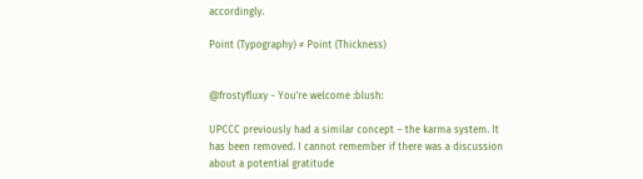accordingly.

Point (Typography) ≠ Point (Thickness)


@frostyfluxy - You’re welcome :blush:

UPCCC previously had a similar concept – the karma system. It has been removed. I cannot remember if there was a discussion about a potential gratitude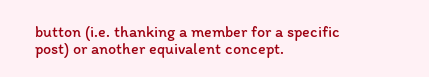button (i.e. thanking a member for a specific post) or another equivalent concept.